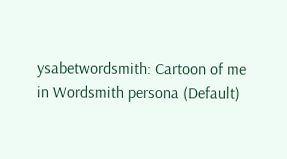ysabetwordsmith: Cartoon of me in Wordsmith persona (Default)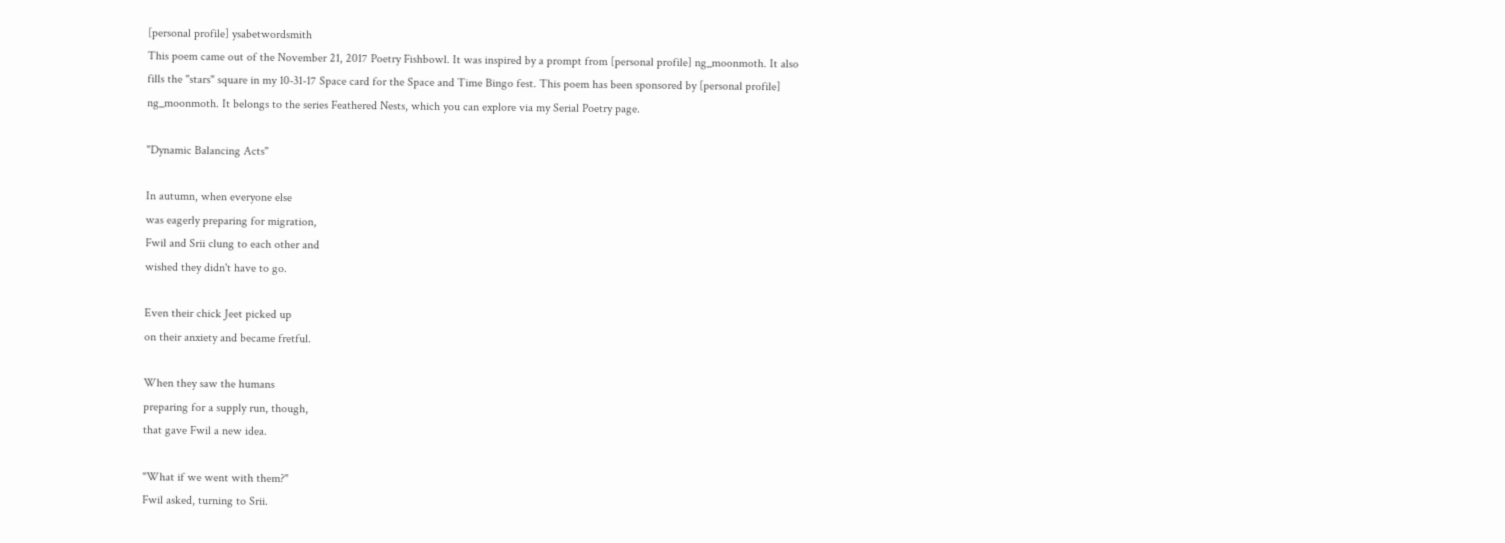[personal profile] ysabetwordsmith
This poem came out of the November 21, 2017 Poetry Fishbowl. It was inspired by a prompt from [personal profile] ng_moonmoth. It also fills the "stars" square in my 10-31-17 Space card for the Space and Time Bingo fest. This poem has been sponsored by [personal profile] ng_moonmoth. It belongs to the series Feathered Nests, which you can explore via my Serial Poetry page.

"Dynamic Balancing Acts"

In autumn, when everyone else
was eagerly preparing for migration,
Fwil and Srii clung to each other and
wished they didn't have to go.

Even their chick Jeet picked up
on their anxiety and became fretful.

When they saw the humans
preparing for a supply run, though,
that gave Fwil a new idea.

"What if we went with them?"
Fwil asked, turning to Srii.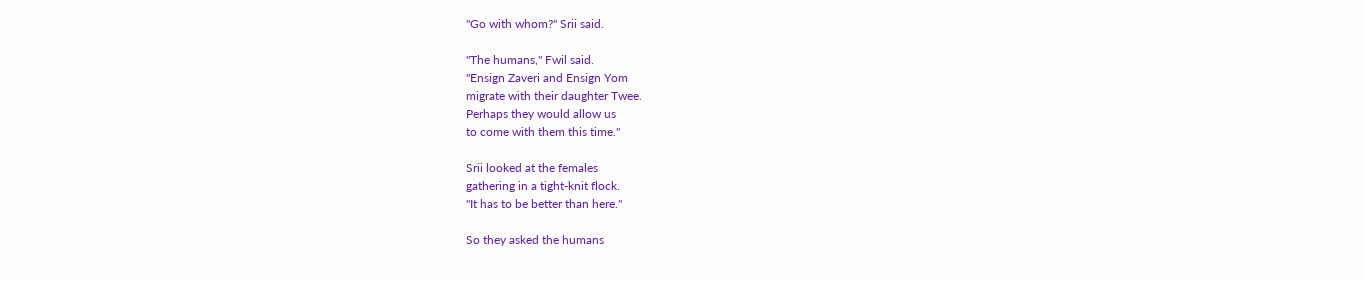"Go with whom?" Srii said.

"The humans," Fwil said.
"Ensign Zaveri and Ensign Yom
migrate with their daughter Twee.
Perhaps they would allow us
to come with them this time."

Srii looked at the females
gathering in a tight-knit flock.
"It has to be better than here."

So they asked the humans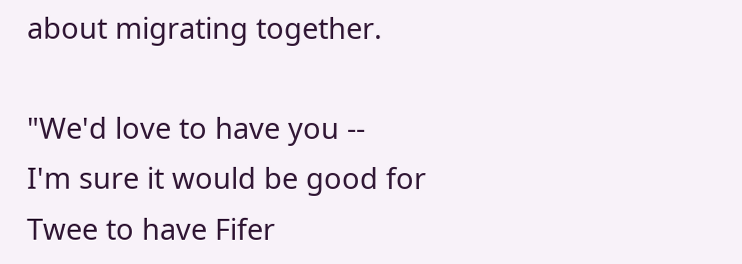about migrating together.

"We'd love to have you --
I'm sure it would be good for
Twee to have Fifer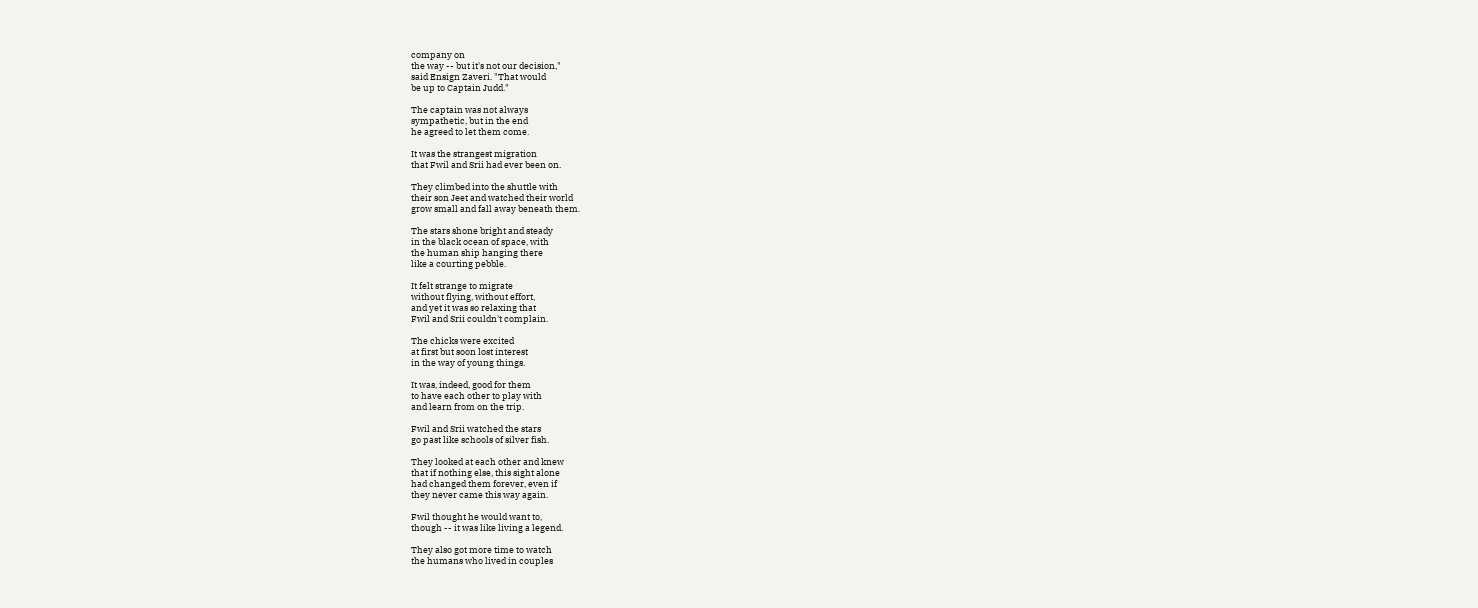company on
the way -- but it's not our decision,"
said Ensign Zaveri. "That would
be up to Captain Judd."

The captain was not always
sympathetic, but in the end
he agreed to let them come.

It was the strangest migration
that Fwil and Srii had ever been on.

They climbed into the shuttle with
their son Jeet and watched their world
grow small and fall away beneath them.

The stars shone bright and steady
in the black ocean of space, with
the human ship hanging there
like a courting pebble.

It felt strange to migrate
without flying, without effort,
and yet it was so relaxing that
Fwil and Srii couldn't complain.

The chicks were excited
at first but soon lost interest
in the way of young things.

It was, indeed, good for them
to have each other to play with
and learn from on the trip.

Fwil and Srii watched the stars
go past like schools of silver fish.

They looked at each other and knew
that if nothing else, this sight alone
had changed them forever, even if
they never came this way again.

Fwil thought he would want to,
though -- it was like living a legend.

They also got more time to watch
the humans who lived in couples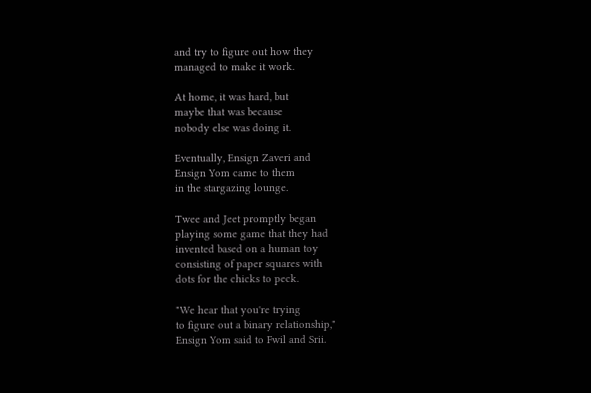and try to figure out how they
managed to make it work.

At home, it was hard, but
maybe that was because
nobody else was doing it.

Eventually, Ensign Zaveri and
Ensign Yom came to them
in the stargazing lounge.

Twee and Jeet promptly began
playing some game that they had
invented based on a human toy
consisting of paper squares with
dots for the chicks to peck.

"We hear that you're trying
to figure out a binary relationship,"
Ensign Yom said to Fwil and Srii.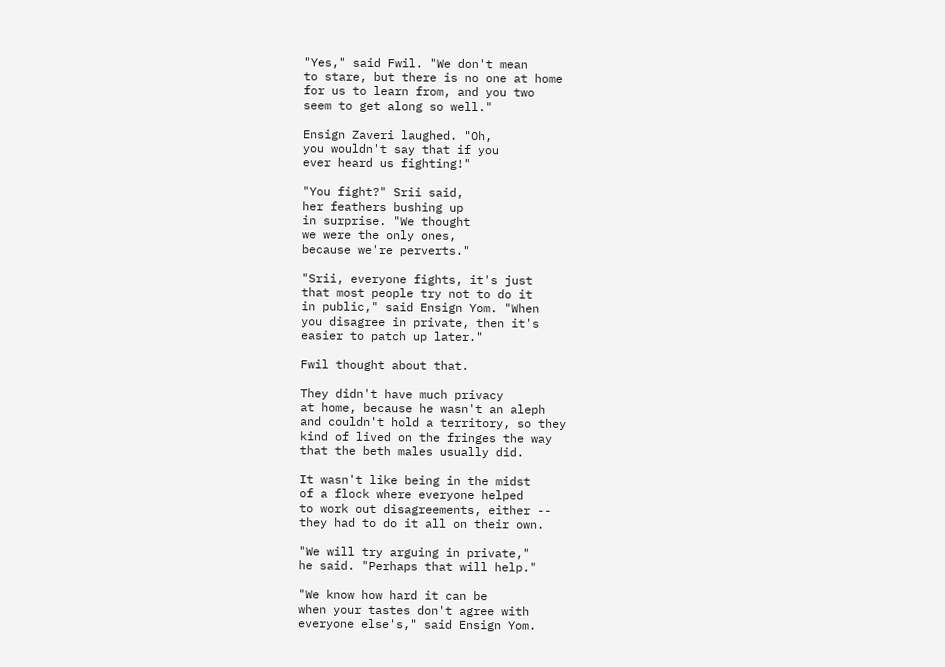"Yes," said Fwil. "We don't mean
to stare, but there is no one at home
for us to learn from, and you two
seem to get along so well."

Ensign Zaveri laughed. "Oh,
you wouldn't say that if you
ever heard us fighting!"

"You fight?" Srii said,
her feathers bushing up
in surprise. "We thought
we were the only ones,
because we're perverts."

"Srii, everyone fights, it's just
that most people try not to do it
in public," said Ensign Yom. "When
you disagree in private, then it's
easier to patch up later."

Fwil thought about that.

They didn't have much privacy
at home, because he wasn't an aleph
and couldn't hold a territory, so they
kind of lived on the fringes the way
that the beth males usually did.

It wasn't like being in the midst
of a flock where everyone helped
to work out disagreements, either --
they had to do it all on their own.

"We will try arguing in private,"
he said. "Perhaps that will help."

"We know how hard it can be
when your tastes don't agree with
everyone else's," said Ensign Yom.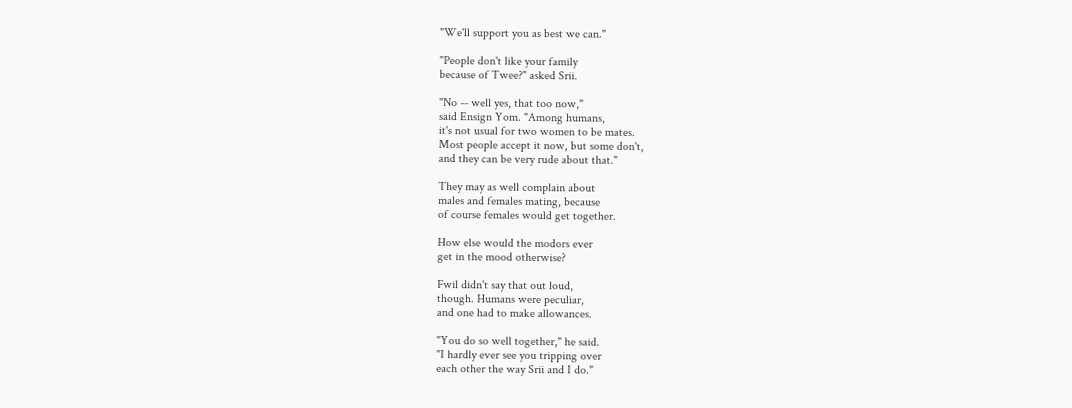"We'll support you as best we can."

"People don't like your family
because of Twee?" asked Srii.

"No -- well yes, that too now,"
said Ensign Yom. "Among humans,
it's not usual for two women to be mates.
Most people accept it now, but some don't,
and they can be very rude about that."

They may as well complain about
males and females mating, because
of course females would get together.

How else would the modors ever
get in the mood otherwise?

Fwil didn't say that out loud,
though. Humans were peculiar,
and one had to make allowances.

"You do so well together," he said.
"I hardly ever see you tripping over
each other the way Srii and I do."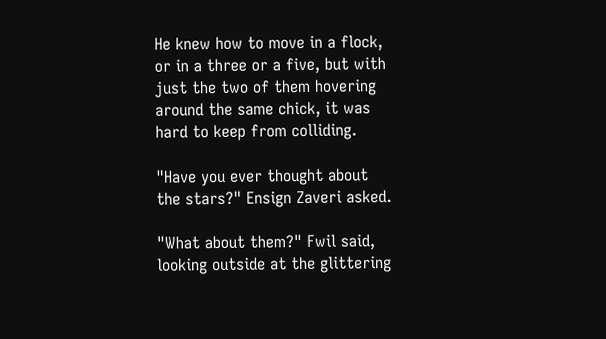He knew how to move in a flock,
or in a three or a five, but with
just the two of them hovering
around the same chick, it was
hard to keep from colliding.

"Have you ever thought about
the stars?" Ensign Zaveri asked.

"What about them?" Fwil said,
looking outside at the glittering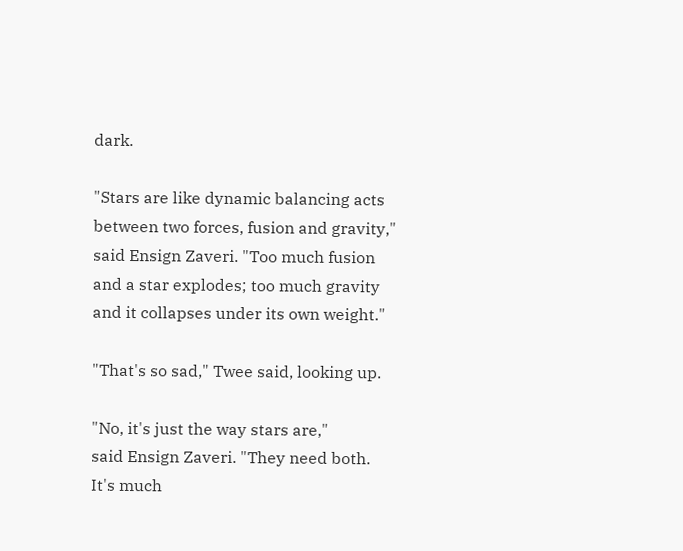dark.

"Stars are like dynamic balancing acts
between two forces, fusion and gravity,"
said Ensign Zaveri. "Too much fusion
and a star explodes; too much gravity
and it collapses under its own weight."

"That's so sad," Twee said, looking up.

"No, it's just the way stars are,"
said Ensign Zaveri. "They need both.
It's much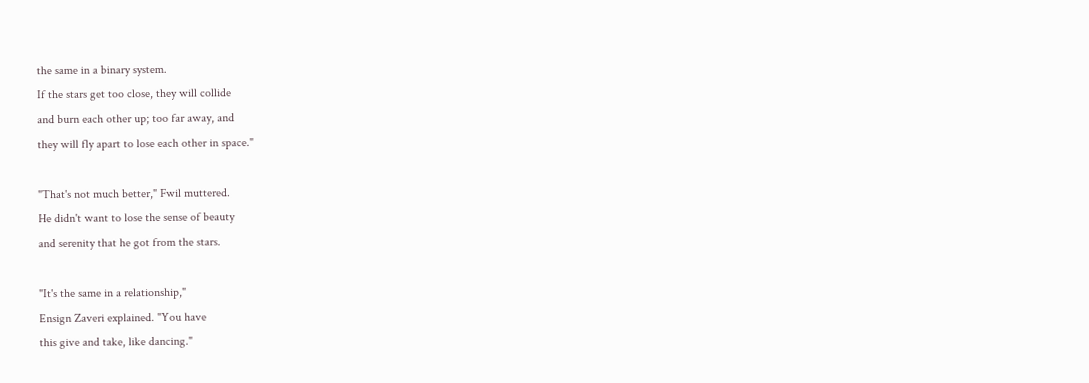the same in a binary system.
If the stars get too close, they will collide
and burn each other up; too far away, and
they will fly apart to lose each other in space."

"That's not much better," Fwil muttered.
He didn't want to lose the sense of beauty
and serenity that he got from the stars.

"It's the same in a relationship,"
Ensign Zaveri explained. "You have
this give and take, like dancing."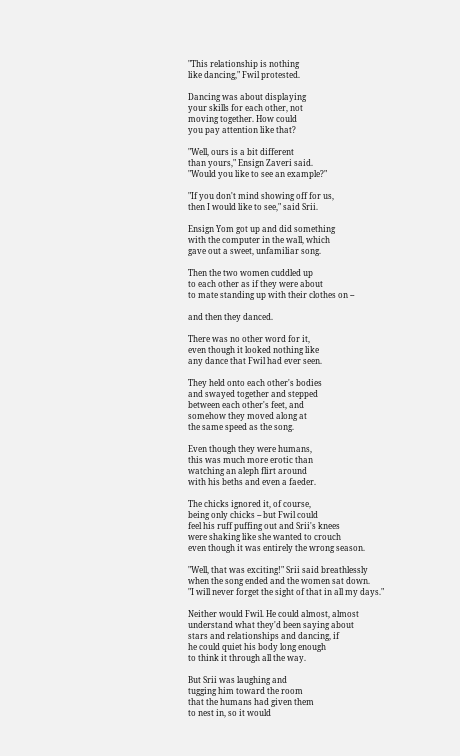"This relationship is nothing
like dancing," Fwil protested.

Dancing was about displaying
your skills for each other, not
moving together. How could
you pay attention like that?

"Well, ours is a bit different
than yours," Ensign Zaveri said.
"Would you like to see an example?"

"If you don't mind showing off for us,
then I would like to see," said Srii.

Ensign Yom got up and did something
with the computer in the wall, which
gave out a sweet, unfamiliar song.

Then the two women cuddled up
to each other as if they were about
to mate standing up with their clothes on --

and then they danced.

There was no other word for it,
even though it looked nothing like
any dance that Fwil had ever seen.

They held onto each other's bodies
and swayed together and stepped
between each other's feet, and
somehow they moved along at
the same speed as the song.

Even though they were humans,
this was much more erotic than
watching an aleph flirt around
with his beths and even a faeder.

The chicks ignored it, of course,
being only chicks -- but Fwil could
feel his ruff puffing out and Srii's knees
were shaking like she wanted to crouch
even though it was entirely the wrong season.

"Well, that was exciting!" Srii said breathlessly
when the song ended and the women sat down.
"I will never forget the sight of that in all my days."

Neither would Fwil. He could almost, almost
understand what they'd been saying about
stars and relationships and dancing, if
he could quiet his body long enough
to think it through all the way.

But Srii was laughing and
tugging him toward the room
that the humans had given them
to nest in, so it would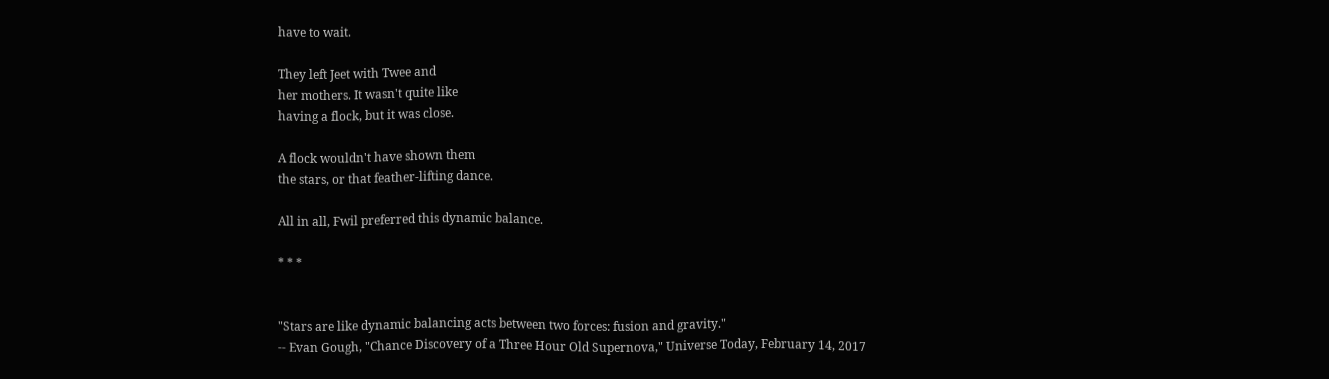have to wait.

They left Jeet with Twee and
her mothers. It wasn't quite like
having a flock, but it was close.

A flock wouldn't have shown them
the stars, or that feather-lifting dance.

All in all, Fwil preferred this dynamic balance.

* * *


"Stars are like dynamic balancing acts between two forces: fusion and gravity."
-- Evan Gough, "Chance Discovery of a Three Hour Old Supernova," Universe Today, February 14, 2017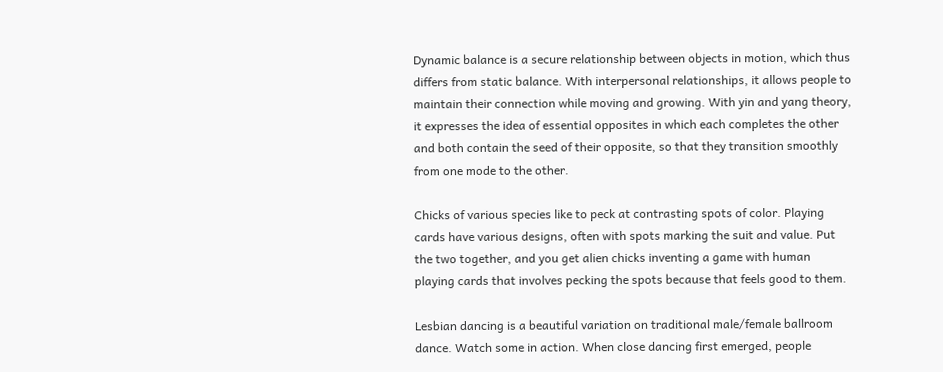Dynamic balance is a secure relationship between objects in motion, which thus differs from static balance. With interpersonal relationships, it allows people to maintain their connection while moving and growing. With yin and yang theory, it expresses the idea of essential opposites in which each completes the other and both contain the seed of their opposite, so that they transition smoothly from one mode to the other.

Chicks of various species like to peck at contrasting spots of color. Playing cards have various designs, often with spots marking the suit and value. Put the two together, and you get alien chicks inventing a game with human playing cards that involves pecking the spots because that feels good to them.

Lesbian dancing is a beautiful variation on traditional male/female ballroom dance. Watch some in action. When close dancing first emerged, people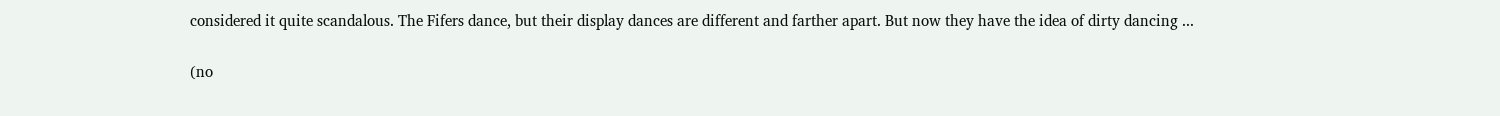considered it quite scandalous. The Fifers dance, but their display dances are different and farther apart. But now they have the idea of dirty dancing ...

(no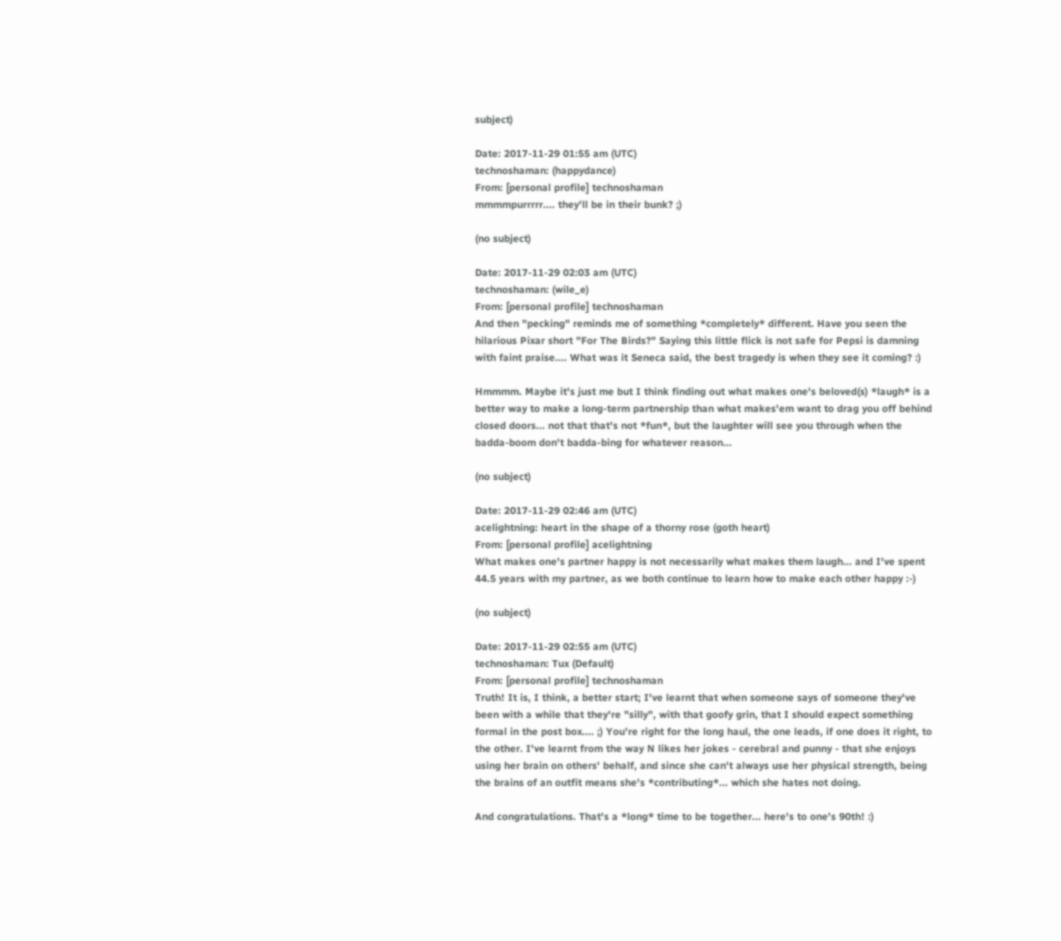subject)

Date: 2017-11-29 01:55 am (UTC)
technoshaman: (happydance)
From: [personal profile] technoshaman
mmmmpurrrrr.... they'll be in their bunk? ;)

(no subject)

Date: 2017-11-29 02:03 am (UTC)
technoshaman: (wile_e)
From: [personal profile] technoshaman
And then "pecking" reminds me of something *completely* different. Have you seen the hilarious Pixar short "For The Birds?" Saying this little flick is not safe for Pepsi is damning with faint praise.... What was it Seneca said, the best tragedy is when they see it coming? :)

Hmmmm. Maybe it's just me but I think finding out what makes one's beloved(s) *laugh* is a better way to make a long-term partnership than what makes'em want to drag you off behind closed doors... not that that's not *fun*, but the laughter will see you through when the badda-boom don't badda-bing for whatever reason...

(no subject)

Date: 2017-11-29 02:46 am (UTC)
acelightning: heart in the shape of a thorny rose (goth heart)
From: [personal profile] acelightning
What makes one's partner happy is not necessarily what makes them laugh... and I've spent 44.5 years with my partner, as we both continue to learn how to make each other happy :-)

(no subject)

Date: 2017-11-29 02:55 am (UTC)
technoshaman: Tux (Default)
From: [personal profile] technoshaman
Truth! It is, I think, a better start; I've learnt that when someone says of someone they've been with a while that they're "silly", with that goofy grin, that I should expect something formal in the post box.... ;) You're right for the long haul, the one leads, if one does it right, to the other. I've learnt from the way N likes her jokes - cerebral and punny - that she enjoys using her brain on others' behalf, and since she can't always use her physical strength, being the brains of an outfit means she's *contributing*... which she hates not doing.

And congratulations. That's a *long* time to be together... here's to one's 90th! :)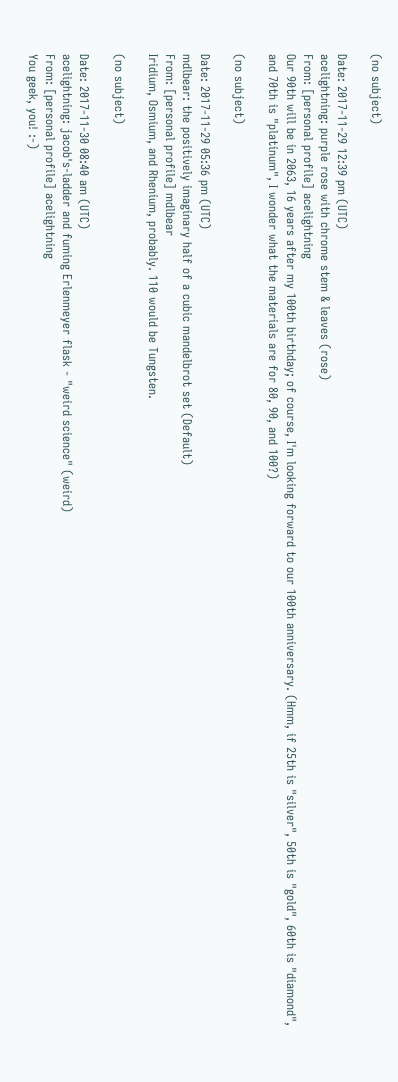(no subject)

Date: 2017-11-29 12:39 pm (UTC)
acelightning: purple rose with chrome stem & leaves (rose)
From: [personal profile] acelightning
Our 90th will be in 2063, 16 years after my 100th birthday; of course, I'm looking forward to our 100th anniversary. (Hmm, if 25th is "silver", 50th is "gold", 60th is "diamond", and 70th is "platinum", I wonder what the materials are for 80, 90, and 100?)

(no subject)

Date: 2017-11-29 05:36 pm (UTC)
mdlbear: the positively imaginary half of a cubic mandelbrot set (Default)
From: [personal profile] mdlbear
Iridium, Osmium, and Rhenium, probably. 110 would be Tungsten.

(no subject)

Date: 2017-11-30 08:40 am (UTC)
acelightning: jacob's-ladder and fuming Erlenmeyer flask - "weird science" (weird)
From: [personal profile] acelightning
You geek, you! :-)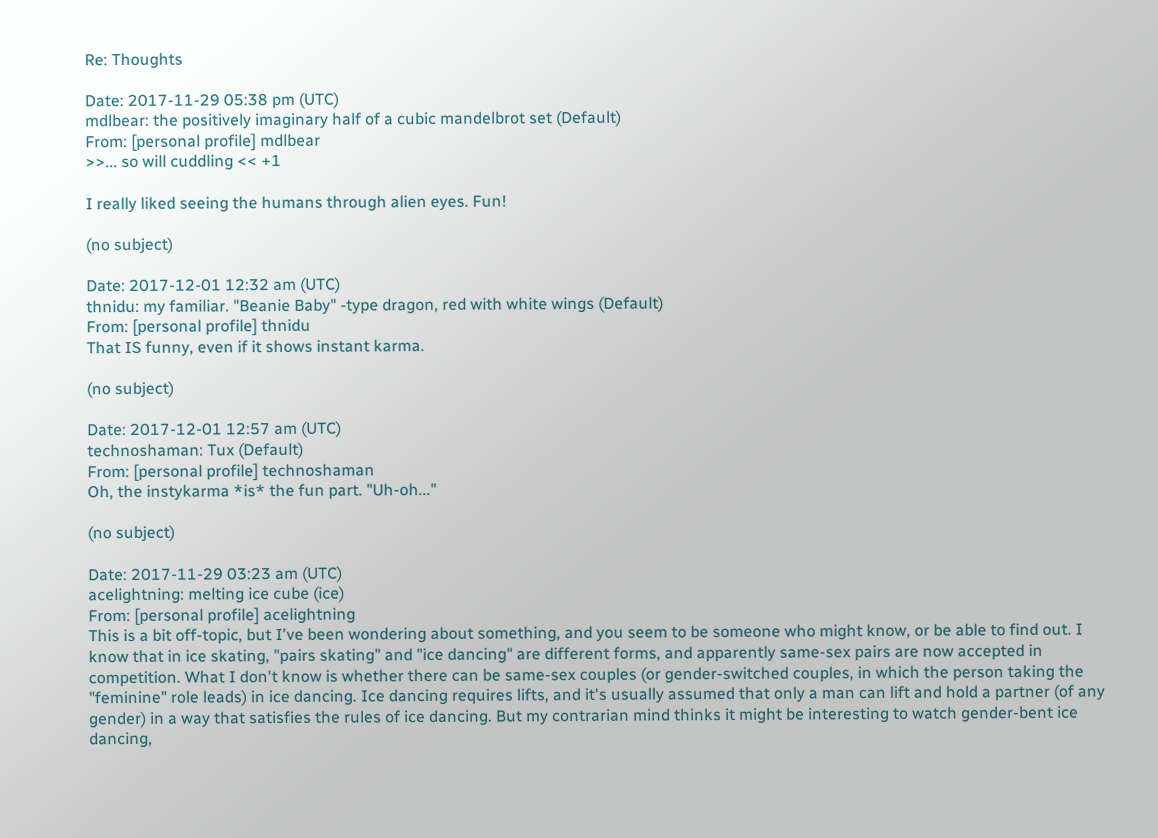Re: Thoughts

Date: 2017-11-29 05:38 pm (UTC)
mdlbear: the positively imaginary half of a cubic mandelbrot set (Default)
From: [personal profile] mdlbear
>>... so will cuddling << +1

I really liked seeing the humans through alien eyes. Fun!

(no subject)

Date: 2017-12-01 12:32 am (UTC)
thnidu: my familiar. "Beanie Baby" -type dragon, red with white wings (Default)
From: [personal profile] thnidu
That IS funny, even if it shows instant karma.

(no subject)

Date: 2017-12-01 12:57 am (UTC)
technoshaman: Tux (Default)
From: [personal profile] technoshaman
Oh, the instykarma *is* the fun part. "Uh-oh..."

(no subject)

Date: 2017-11-29 03:23 am (UTC)
acelightning: melting ice cube (ice)
From: [personal profile] acelightning
This is a bit off-topic, but I've been wondering about something, and you seem to be someone who might know, or be able to find out. I know that in ice skating, "pairs skating" and "ice dancing" are different forms, and apparently same-sex pairs are now accepted in competition. What I don't know is whether there can be same-sex couples (or gender-switched couples, in which the person taking the "feminine" role leads) in ice dancing. Ice dancing requires lifts, and it's usually assumed that only a man can lift and hold a partner (of any gender) in a way that satisfies the rules of ice dancing. But my contrarian mind thinks it might be interesting to watch gender-bent ice dancing,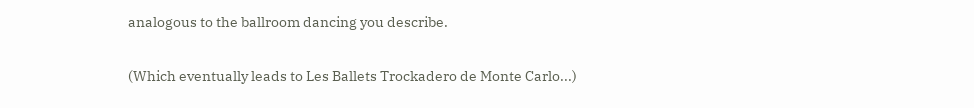analogous to the ballroom dancing you describe.

(Which eventually leads to Les Ballets Trockadero de Monte Carlo...)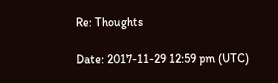Re: Thoughts

Date: 2017-11-29 12:59 pm (UTC)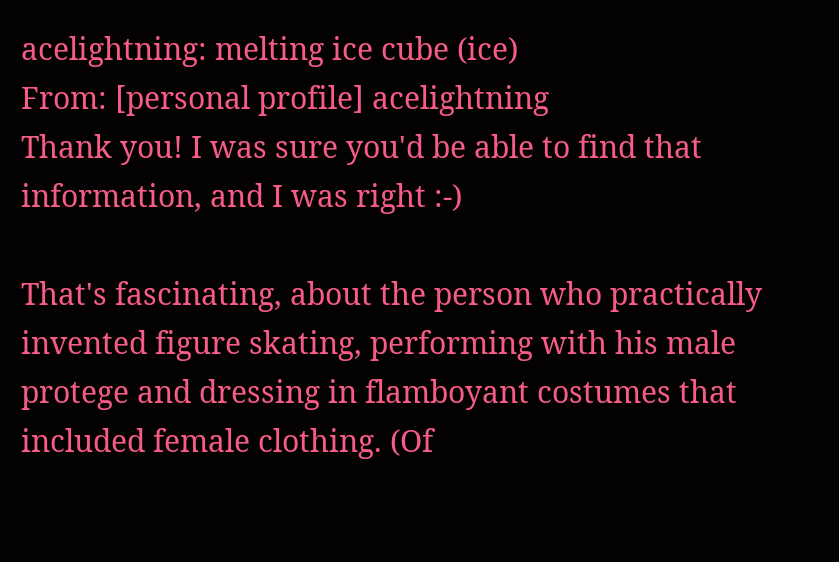acelightning: melting ice cube (ice)
From: [personal profile] acelightning
Thank you! I was sure you'd be able to find that information, and I was right :-)

That's fascinating, about the person who practically invented figure skating, performing with his male protege and dressing in flamboyant costumes that included female clothing. (Of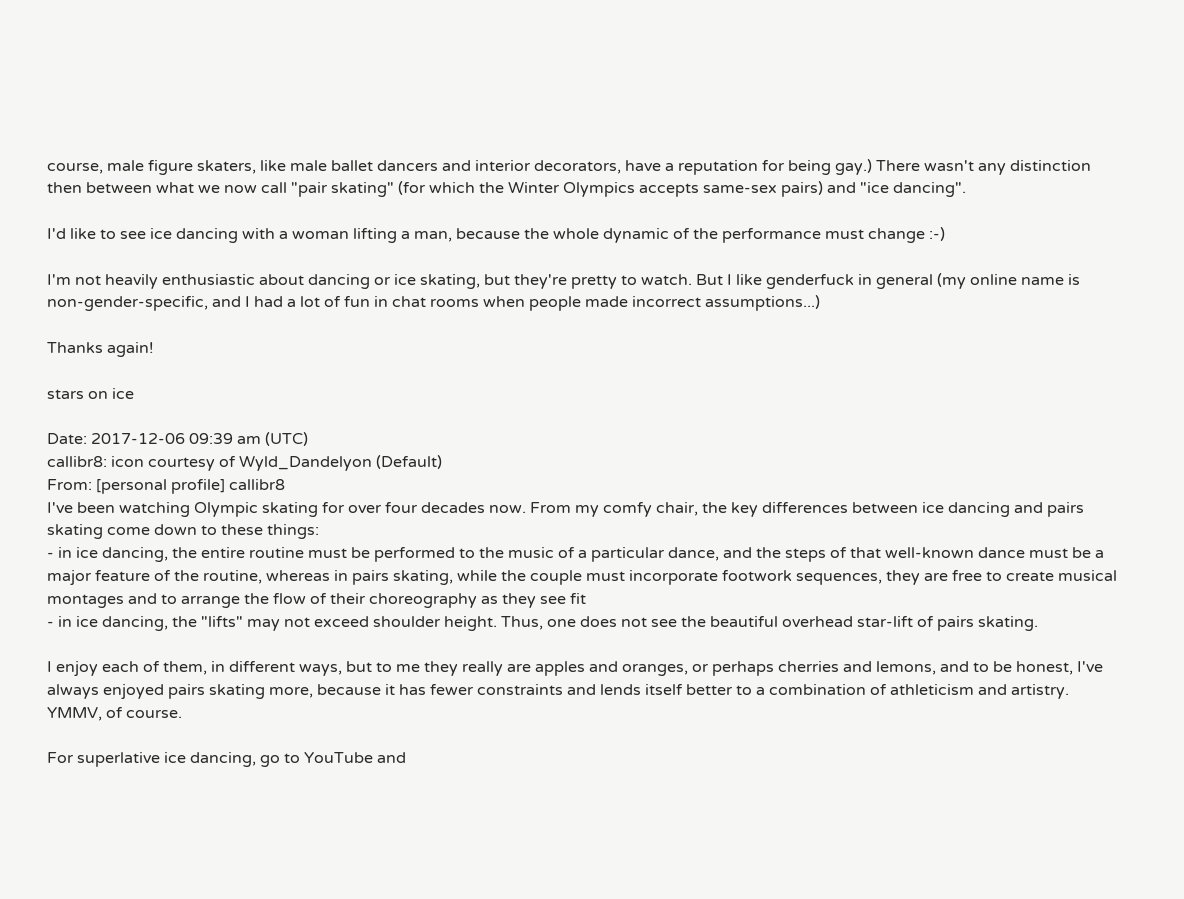course, male figure skaters, like male ballet dancers and interior decorators, have a reputation for being gay.) There wasn't any distinction then between what we now call "pair skating" (for which the Winter Olympics accepts same-sex pairs) and "ice dancing".

I'd like to see ice dancing with a woman lifting a man, because the whole dynamic of the performance must change :-)

I'm not heavily enthusiastic about dancing or ice skating, but they're pretty to watch. But I like genderfuck in general (my online name is non-gender-specific, and I had a lot of fun in chat rooms when people made incorrect assumptions...)

Thanks again!

stars on ice

Date: 2017-12-06 09:39 am (UTC)
callibr8: icon courtesy of Wyld_Dandelyon (Default)
From: [personal profile] callibr8
I've been watching Olympic skating for over four decades now. From my comfy chair, the key differences between ice dancing and pairs skating come down to these things:
- in ice dancing, the entire routine must be performed to the music of a particular dance, and the steps of that well-known dance must be a major feature of the routine, whereas in pairs skating, while the couple must incorporate footwork sequences, they are free to create musical montages and to arrange the flow of their choreography as they see fit
- in ice dancing, the "lifts" may not exceed shoulder height. Thus, one does not see the beautiful overhead star-lift of pairs skating.

I enjoy each of them, in different ways, but to me they really are apples and oranges, or perhaps cherries and lemons, and to be honest, I've always enjoyed pairs skating more, because it has fewer constraints and lends itself better to a combination of athleticism and artistry. YMMV, of course.

For superlative ice dancing, go to YouTube and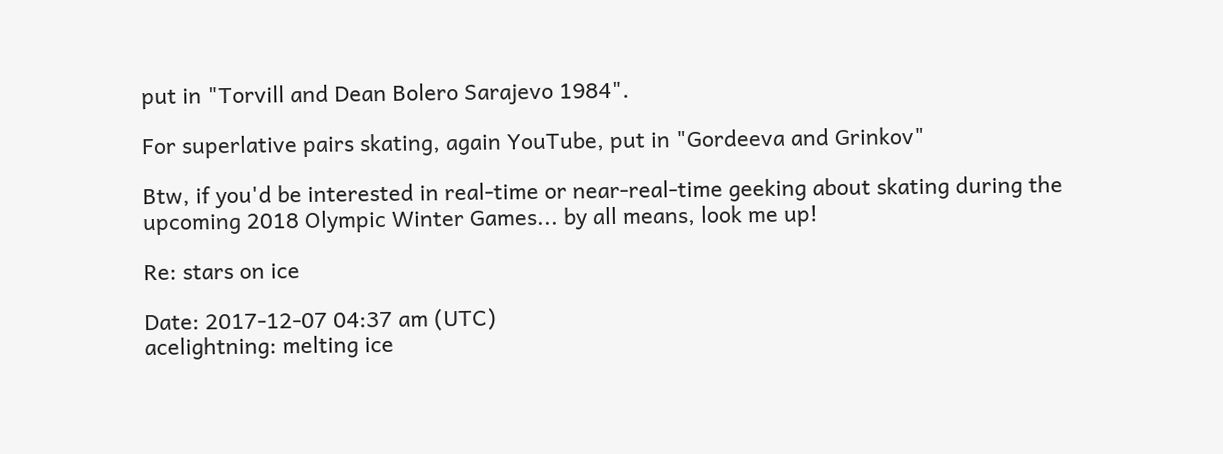put in "Torvill and Dean Bolero Sarajevo 1984".

For superlative pairs skating, again YouTube, put in "Gordeeva and Grinkov"

Btw, if you'd be interested in real-time or near-real-time geeking about skating during the upcoming 2018 Olympic Winter Games... by all means, look me up!

Re: stars on ice

Date: 2017-12-07 04:37 am (UTC)
acelightning: melting ice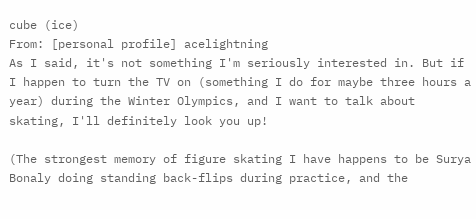cube (ice)
From: [personal profile] acelightning
As I said, it's not something I'm seriously interested in. But if I happen to turn the TV on (something I do for maybe three hours a year) during the Winter Olympics, and I want to talk about skating, I'll definitely look you up!

(The strongest memory of figure skating I have happens to be Surya Bonaly doing standing back-flips during practice, and the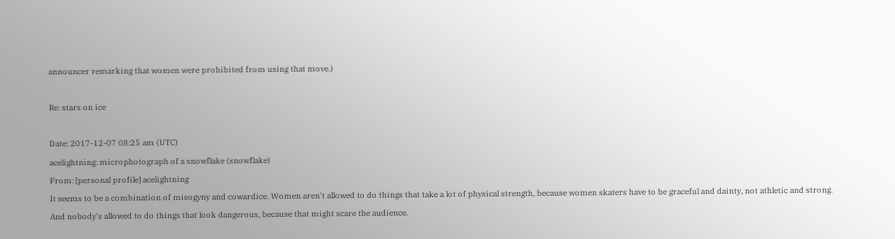announcer remarking that women were prohibited from using that move.)

Re: stars on ice

Date: 2017-12-07 08:25 am (UTC)
acelightning: microphotograph of a snowflake (snowflake)
From: [personal profile] acelightning
It seems to be a combination of misogyny and cowardice. Women aren't allowed to do things that take a lot of physical strength, because women skaters have to be graceful and dainty, not athletic and strong. And nobody's allowed to do things that look dangerous, because that might scare the audience.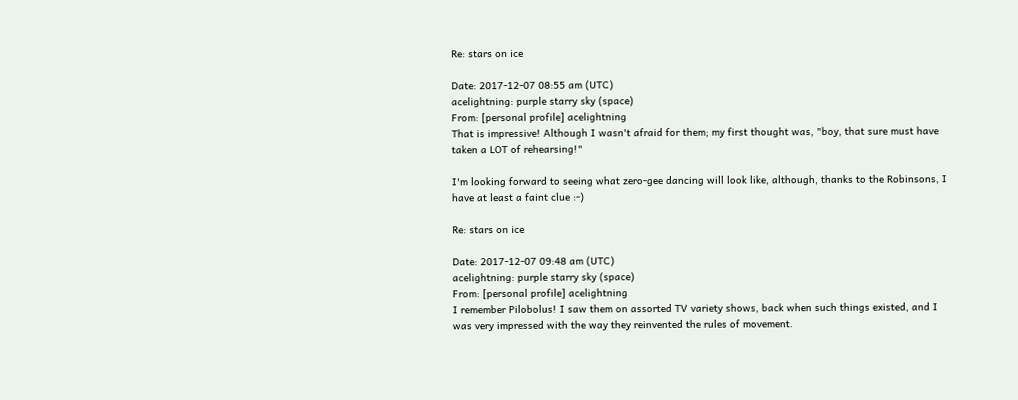Re: stars on ice

Date: 2017-12-07 08:55 am (UTC)
acelightning: purple starry sky (space)
From: [personal profile] acelightning
That is impressive! Although I wasn't afraid for them; my first thought was, "boy, that sure must have taken a LOT of rehearsing!"

I'm looking forward to seeing what zero-gee dancing will look like, although, thanks to the Robinsons, I have at least a faint clue :-)

Re: stars on ice

Date: 2017-12-07 09:48 am (UTC)
acelightning: purple starry sky (space)
From: [personal profile] acelightning
I remember Pilobolus! I saw them on assorted TV variety shows, back when such things existed, and I was very impressed with the way they reinvented the rules of movement.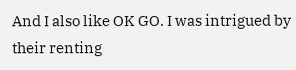And I also like OK GO. I was intrigued by their renting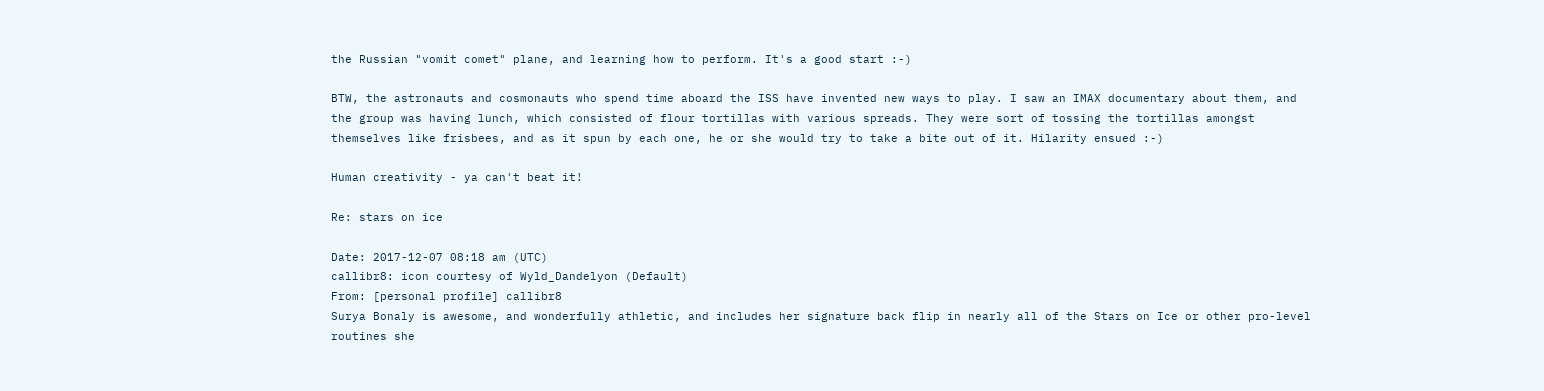the Russian "vomit comet" plane, and learning how to perform. It's a good start :-)

BTW, the astronauts and cosmonauts who spend time aboard the ISS have invented new ways to play. I saw an IMAX documentary about them, and the group was having lunch, which consisted of flour tortillas with various spreads. They were sort of tossing the tortillas amongst themselves like frisbees, and as it spun by each one, he or she would try to take a bite out of it. Hilarity ensued :-)

Human creativity - ya can't beat it!

Re: stars on ice

Date: 2017-12-07 08:18 am (UTC)
callibr8: icon courtesy of Wyld_Dandelyon (Default)
From: [personal profile] callibr8
Surya Bonaly is awesome, and wonderfully athletic, and includes her signature back flip in nearly all of the Stars on Ice or other pro-level routines she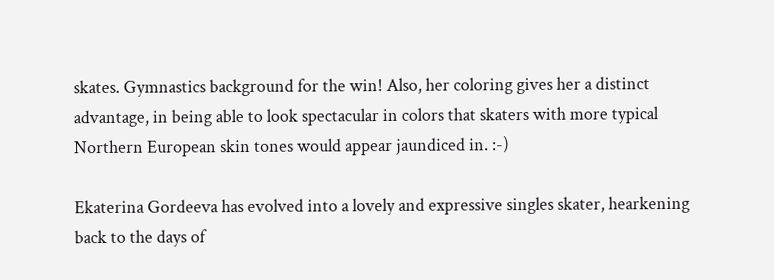skates. Gymnastics background for the win! Also, her coloring gives her a distinct advantage, in being able to look spectacular in colors that skaters with more typical Northern European skin tones would appear jaundiced in. :-)

Ekaterina Gordeeva has evolved into a lovely and expressive singles skater, hearkening back to the days of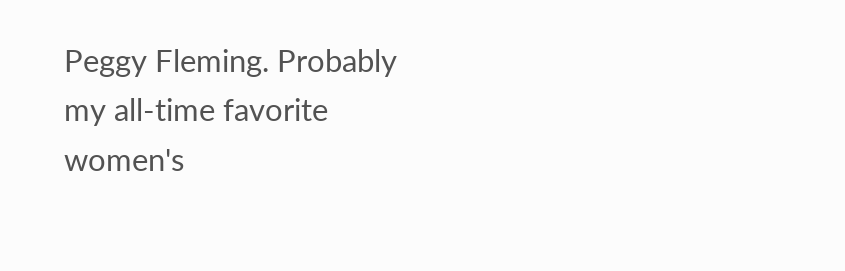Peggy Fleming. Probably my all-time favorite women's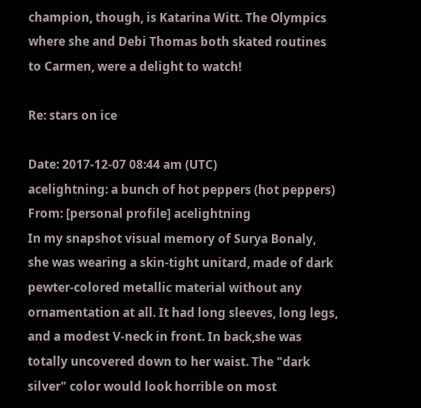champion, though, is Katarina Witt. The Olympics where she and Debi Thomas both skated routines to Carmen, were a delight to watch!

Re: stars on ice

Date: 2017-12-07 08:44 am (UTC)
acelightning: a bunch of hot peppers (hot peppers)
From: [personal profile] acelightning
In my snapshot visual memory of Surya Bonaly, she was wearing a skin-tight unitard, made of dark pewter-colored metallic material without any ornamentation at all. It had long sleeves, long legs, and a modest V-neck in front. In back,she was totally uncovered down to her waist. The "dark silver" color would look horrible on most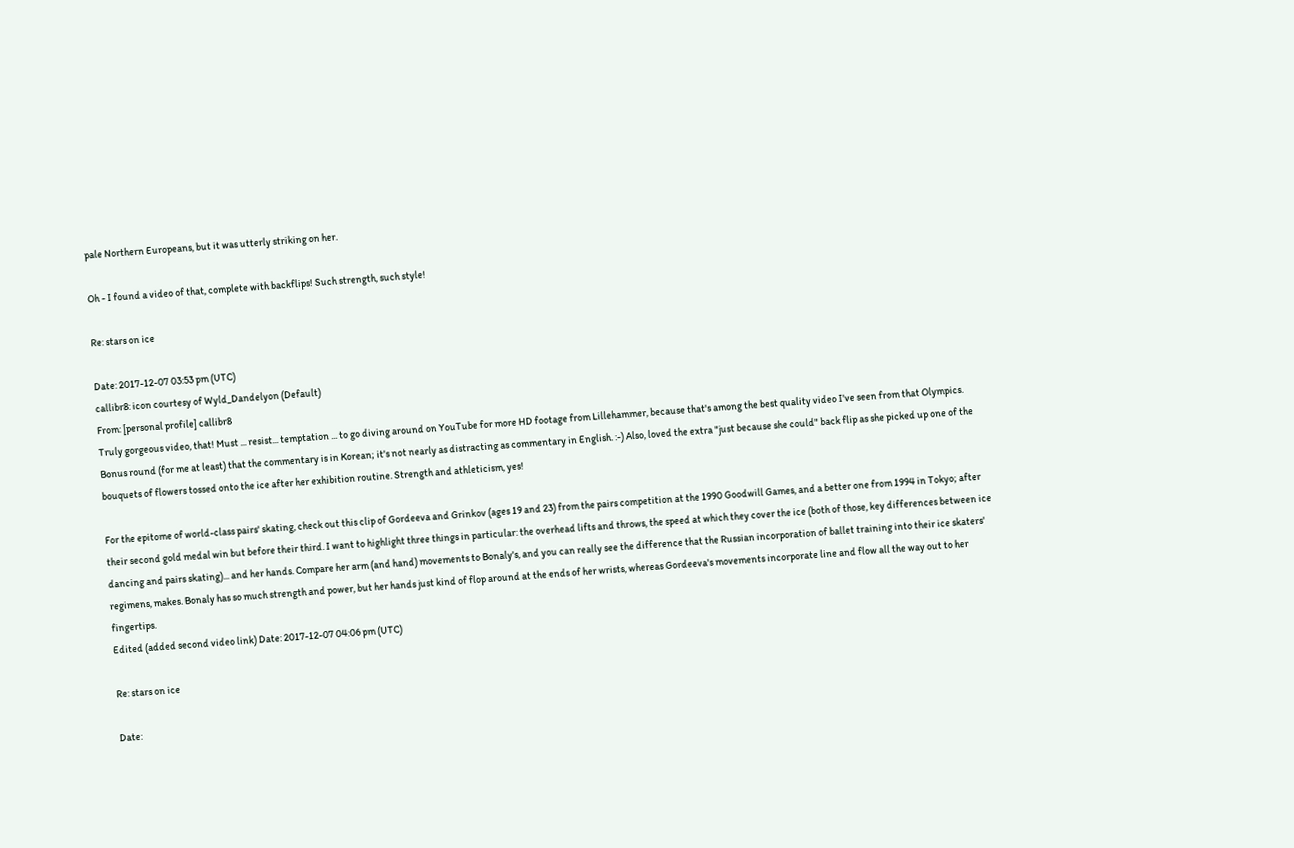pale Northern Europeans, but it was utterly striking on her.

Oh - I found a video of that, complete with backflips! Such strength, such style!

Re: stars on ice

Date: 2017-12-07 03:53 pm (UTC)
callibr8: icon courtesy of Wyld_Dandelyon (Default)
From: [personal profile] callibr8
Truly gorgeous video, that! Must ... resist... temptation ... to go diving around on YouTube for more HD footage from Lillehammer, because that's among the best quality video I've seen from that Olympics. Bonus round (for me at least) that the commentary is in Korean; it's not nearly as distracting as commentary in English. :-) Also, loved the extra "just because she could" back flip as she picked up one of the bouquets of flowers tossed onto the ice after her exhibition routine. Strength and athleticism, yes!

For the epitome of world-class pairs' skating, check out this clip of Gordeeva and Grinkov (ages 19 and 23) from the pairs competition at the 1990 Goodwill Games, and a better one from 1994 in Tokyo; after their second gold medal win but before their third. I want to highlight three things in particular: the overhead lifts and throws, the speed at which they cover the ice (both of those, key differences between ice dancing and pairs skating)... and her hands. Compare her arm (and hand) movements to Bonaly's, and you can really see the difference that the Russian incorporation of ballet training into their ice skaters' regimens, makes. Bonaly has so much strength and power, but her hands just kind of flop around at the ends of her wrists, whereas Gordeeva's movements incorporate line and flow all the way out to her fingertips.
Edited (added second video link) Date: 2017-12-07 04:06 pm (UTC)

Re: stars on ice

Date: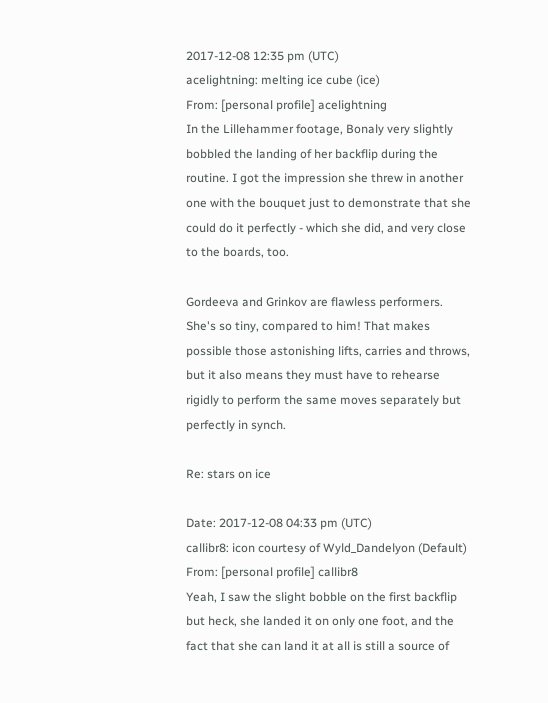2017-12-08 12:35 pm (UTC)
acelightning: melting ice cube (ice)
From: [personal profile] acelightning
In the Lillehammer footage, Bonaly very slightly bobbled the landing of her backflip during the routine. I got the impression she threw in another one with the bouquet just to demonstrate that she could do it perfectly - which she did, and very close to the boards, too.

Gordeeva and Grinkov are flawless performers. She's so tiny, compared to him! That makes possible those astonishing lifts, carries and throws, but it also means they must have to rehearse rigidly to perform the same moves separately but perfectly in synch.

Re: stars on ice

Date: 2017-12-08 04:33 pm (UTC)
callibr8: icon courtesy of Wyld_Dandelyon (Default)
From: [personal profile] callibr8
Yeah, I saw the slight bobble on the first backflip but heck, she landed it on only one foot, and the fact that she can land it at all is still a source of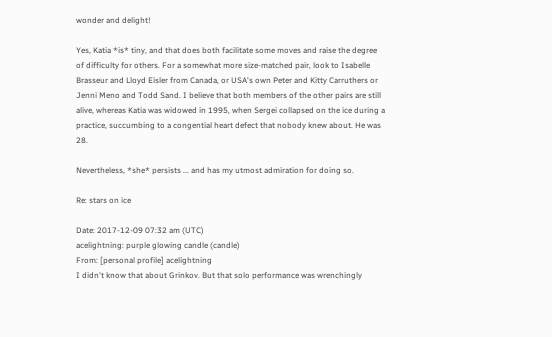wonder and delight!

Yes, Katia *is* tiny, and that does both facilitate some moves and raise the degree of difficulty for others. For a somewhat more size-matched pair, look to Isabelle Brasseur and Lloyd Eisler from Canada, or USA's own Peter and Kitty Carruthers or Jenni Meno and Todd Sand. I believe that both members of the other pairs are still alive, whereas Katia was widowed in 1995, when Sergei collapsed on the ice during a practice, succumbing to a congential heart defect that nobody knew about. He was 28.

Nevertheless, *she* persists ... and has my utmost admiration for doing so.

Re: stars on ice

Date: 2017-12-09 07:32 am (UTC)
acelightning: purple glowing candle (candle)
From: [personal profile] acelightning
I didn't know that about Grinkov. But that solo performance was wrenchingly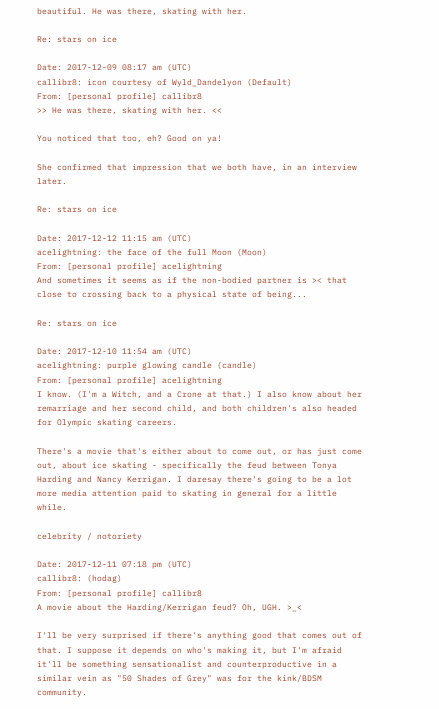beautiful. He was there, skating with her.

Re: stars on ice

Date: 2017-12-09 08:17 am (UTC)
callibr8: icon courtesy of Wyld_Dandelyon (Default)
From: [personal profile] callibr8
>> He was there, skating with her. <<

You noticed that too, eh? Good on ya!

She confirmed that impression that we both have, in an interview later.

Re: stars on ice

Date: 2017-12-12 11:15 am (UTC)
acelightning: the face of the full Moon (Moon)
From: [personal profile] acelightning
And sometimes it seems as if the non-bodied partner is >< that close to crossing back to a physical state of being...

Re: stars on ice

Date: 2017-12-10 11:54 am (UTC)
acelightning: purple glowing candle (candle)
From: [personal profile] acelightning
I know. (I'm a Witch, and a Crone at that.) I also know about her remarriage and her second child, and both children's also headed for Olympic skating careers.

There's a movie that's either about to come out, or has just come out, about ice skating - specifically the feud between Tonya Harding and Nancy Kerrigan. I daresay there's going to be a lot more media attention paid to skating in general for a little while.

celebrity / notoriety

Date: 2017-12-11 07:18 pm (UTC)
callibr8: (hodag)
From: [personal profile] callibr8
A movie about the Harding/Kerrigan feud? Oh, UGH. >_<

I'll be very surprised if there's anything good that comes out of that. I suppose it depends on who's making it, but I'm afraid it'll be something sensationalist and counterproductive in a similar vein as "50 Shades of Grey" was for the kink/BDSM community.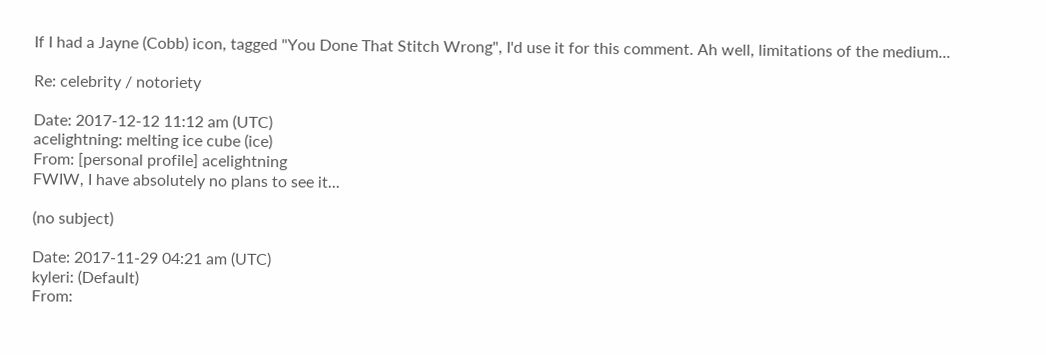If I had a Jayne (Cobb) icon, tagged "You Done That Stitch Wrong", I'd use it for this comment. Ah well, limitations of the medium...

Re: celebrity / notoriety

Date: 2017-12-12 11:12 am (UTC)
acelightning: melting ice cube (ice)
From: [personal profile] acelightning
FWIW, I have absolutely no plans to see it...

(no subject)

Date: 2017-11-29 04:21 am (UTC)
kyleri: (Default)
From: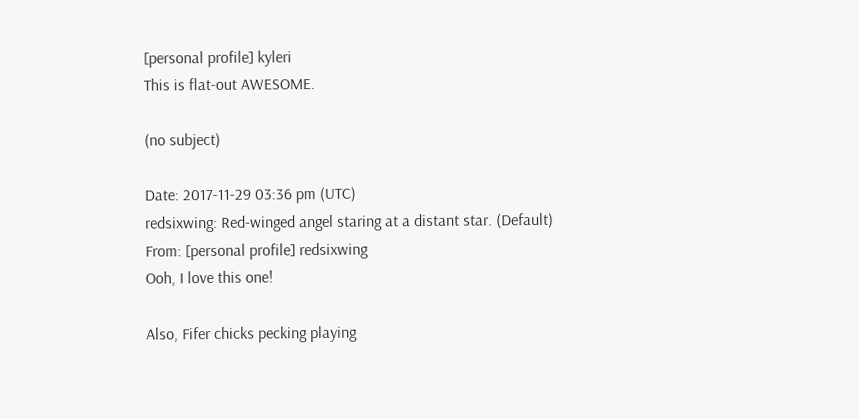[personal profile] kyleri
This is flat-out AWESOME.

(no subject)

Date: 2017-11-29 03:36 pm (UTC)
redsixwing: Red-winged angel staring at a distant star. (Default)
From: [personal profile] redsixwing
Ooh, I love this one!

Also, Fifer chicks pecking playing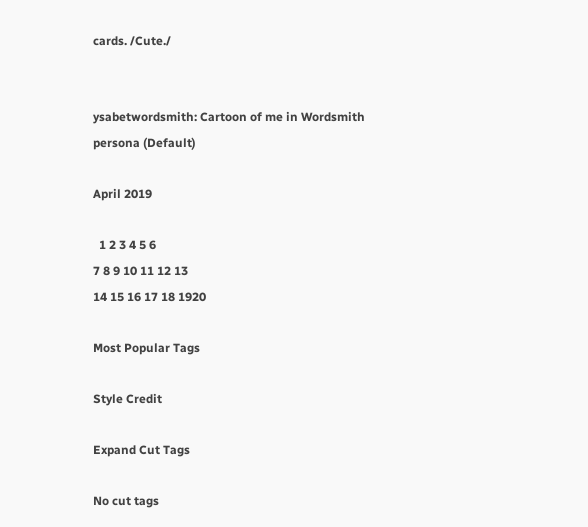cards. /Cute./


ysabetwordsmith: Cartoon of me in Wordsmith persona (Default)

April 2019

  1 2 3 4 5 6
7 8 9 10 11 12 13
14 15 16 17 18 1920

Most Popular Tags

Style Credit

Expand Cut Tags

No cut tags